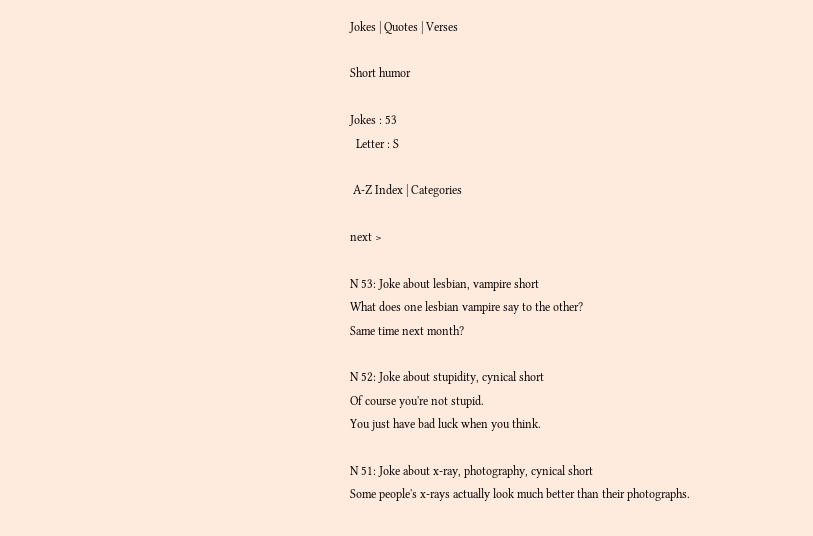Jokes | Quotes | Verses

Short humor

Jokes : 53
  Letter : S

 A-Z Index | Categories

next >

N 53: Joke about lesbian, vampire short
What does one lesbian vampire say to the other?
Same time next month?

N 52: Joke about stupidity, cynical short
Of course you're not stupid.
You just have bad luck when you think.

N 51: Joke about x-ray, photography, cynical short
Some people's x-rays actually look much better than their photographs.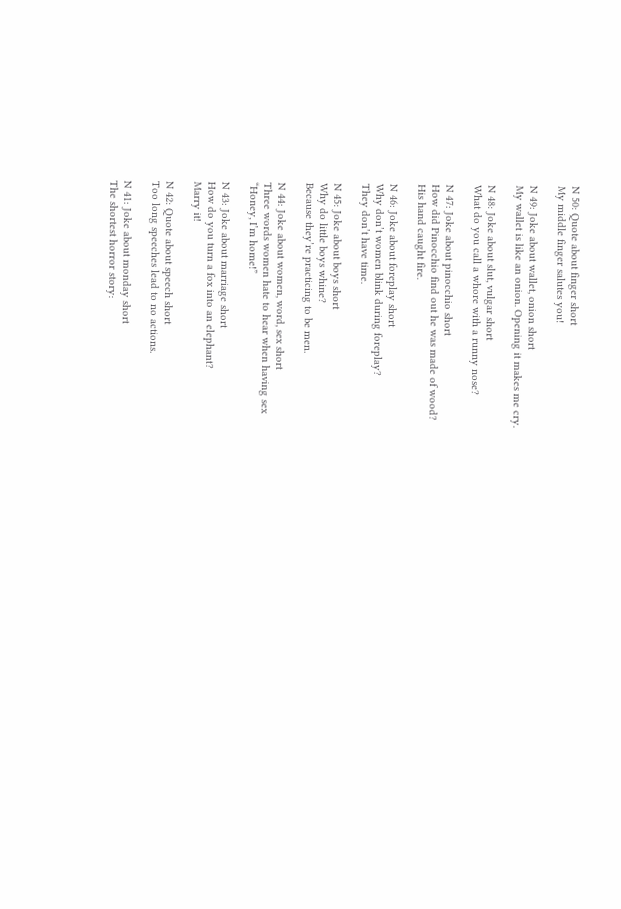N 50: Quote about finger short
My middle finger salutes you!

N 49: Joke about wallet, onion short
My wallet is like an onion. Opening it makes me cry.

N 48: Joke about slut, vulgar short
What do you call a whore with a runny nose?

N 47: Joke about pinocchio short
How did Pinocchio find out he was made of wood?
His hand caught fire.

N 46: Joke about foreplay short
Why don’t women blink during foreplay?
They don’t have time.

N 45: Joke about boys short
Why do little boys whine?
Because they’re practicing to be men.

N 44: Joke about women, word, sex short
Three words women hate to hear when having sex
“Honey, I’m home!”

N 43: Joke about marriage short
How do you turn a fox into an elephant?
Marry it!

N 42: Quote about speech short
Too long speeches lead to no actions.

N 41: Joke about monday short
The shortest horror story: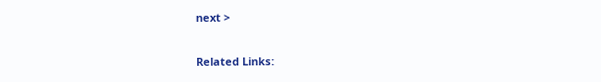next >

Related Links: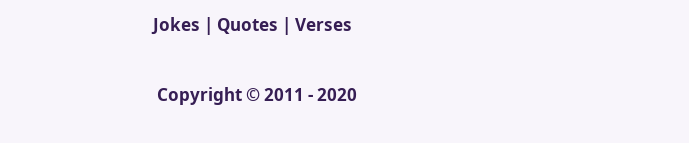Jokes | Quotes | Verses

 Copyright © 2011 - 2020